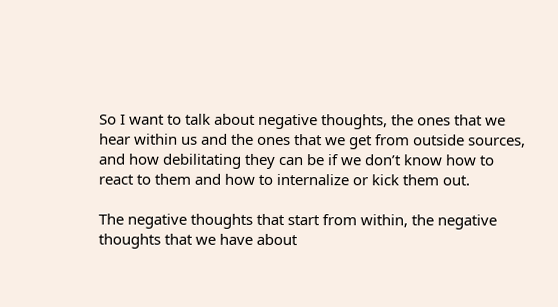So I want to talk about negative thoughts, the ones that we hear within us and the ones that we get from outside sources, and how debilitating they can be if we don’t know how to react to them and how to internalize or kick them out.

The negative thoughts that start from within, the negative thoughts that we have about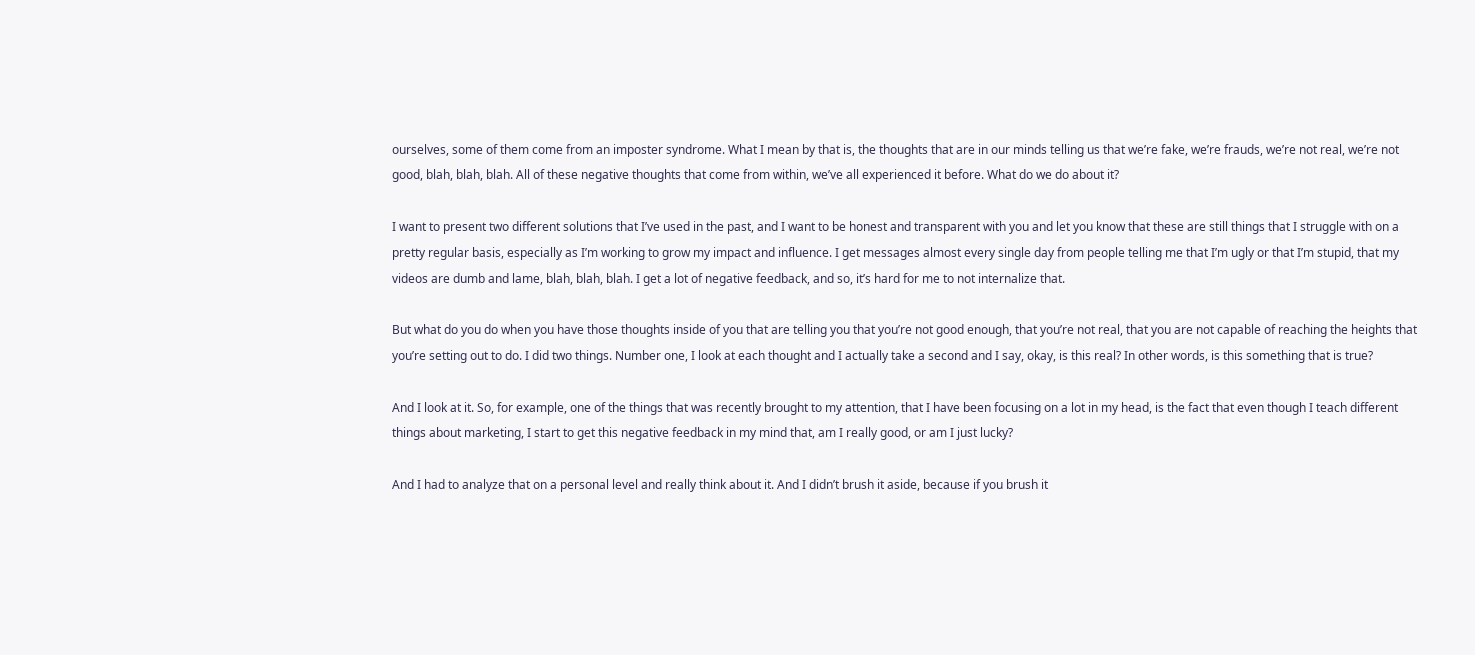ourselves, some of them come from an imposter syndrome. What I mean by that is, the thoughts that are in our minds telling us that we’re fake, we’re frauds, we’re not real, we’re not good, blah, blah, blah. All of these negative thoughts that come from within, we’ve all experienced it before. What do we do about it?

I want to present two different solutions that I’ve used in the past, and I want to be honest and transparent with you and let you know that these are still things that I struggle with on a pretty regular basis, especially as I’m working to grow my impact and influence. I get messages almost every single day from people telling me that I’m ugly or that I’m stupid, that my videos are dumb and lame, blah, blah, blah. I get a lot of negative feedback, and so, it’s hard for me to not internalize that.

But what do you do when you have those thoughts inside of you that are telling you that you’re not good enough, that you’re not real, that you are not capable of reaching the heights that you’re setting out to do. I did two things. Number one, I look at each thought and I actually take a second and I say, okay, is this real? In other words, is this something that is true?

And I look at it. So, for example, one of the things that was recently brought to my attention, that I have been focusing on a lot in my head, is the fact that even though I teach different things about marketing, I start to get this negative feedback in my mind that, am I really good, or am I just lucky?

And I had to analyze that on a personal level and really think about it. And I didn’t brush it aside, because if you brush it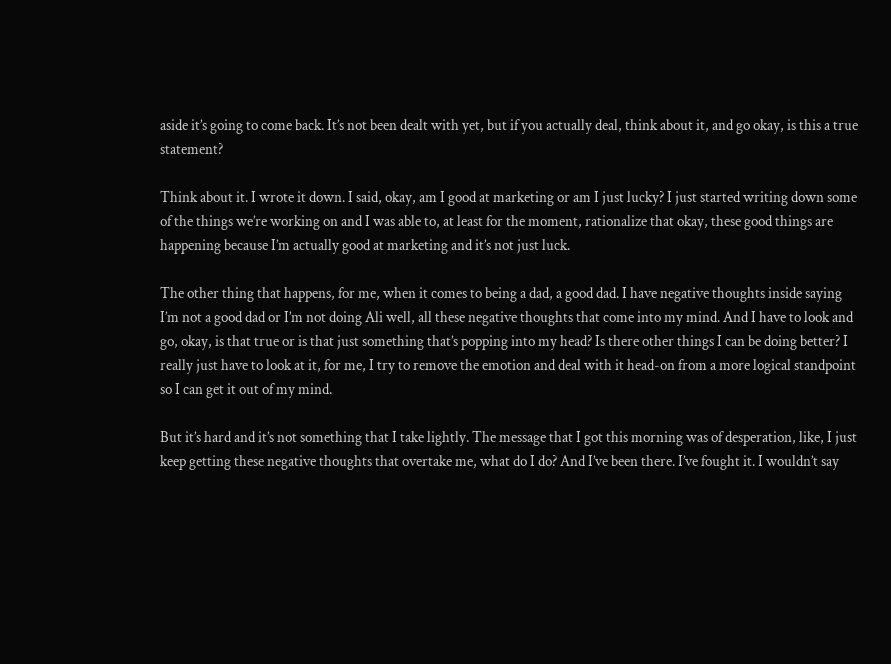aside it’s going to come back. It’s not been dealt with yet, but if you actually deal, think about it, and go okay, is this a true statement?

Think about it. I wrote it down. I said, okay, am I good at marketing or am I just lucky? I just started writing down some of the things we’re working on and I was able to, at least for the moment, rationalize that okay, these good things are happening because I’m actually good at marketing and it’s not just luck.

The other thing that happens, for me, when it comes to being a dad, a good dad. I have negative thoughts inside saying I’m not a good dad or I’m not doing Ali well, all these negative thoughts that come into my mind. And I have to look and go, okay, is that true or is that just something that’s popping into my head? Is there other things I can be doing better? I really just have to look at it, for me, I try to remove the emotion and deal with it head-on from a more logical standpoint so I can get it out of my mind.

But it’s hard and it’s not something that I take lightly. The message that I got this morning was of desperation, like, I just keep getting these negative thoughts that overtake me, what do I do? And I’ve been there. I’ve fought it. I wouldn’t say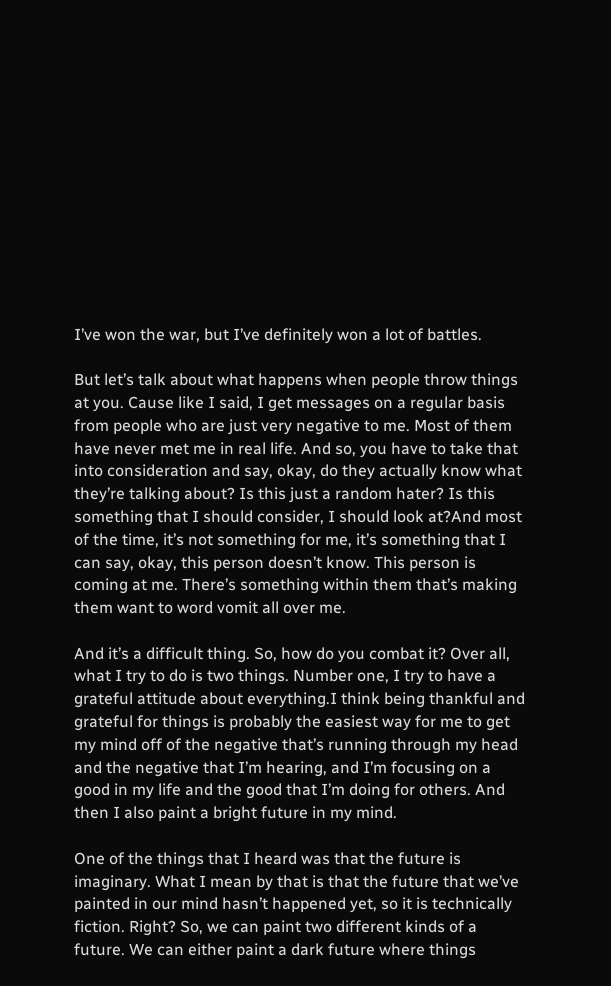I’ve won the war, but I’ve definitely won a lot of battles.

But let’s talk about what happens when people throw things at you. Cause like I said, I get messages on a regular basis from people who are just very negative to me. Most of them have never met me in real life. And so, you have to take that into consideration and say, okay, do they actually know what they’re talking about? Is this just a random hater? Is this something that I should consider, I should look at?And most of the time, it’s not something for me, it’s something that I can say, okay, this person doesn’t know. This person is coming at me. There’s something within them that’s making them want to word vomit all over me.

And it’s a difficult thing. So, how do you combat it? Over all, what I try to do is two things. Number one, I try to have a grateful attitude about everything.I think being thankful and grateful for things is probably the easiest way for me to get my mind off of the negative that’s running through my head and the negative that I’m hearing, and I’m focusing on a good in my life and the good that I’m doing for others. And then I also paint a bright future in my mind.

One of the things that I heard was that the future is imaginary. What I mean by that is that the future that we’ve painted in our mind hasn’t happened yet, so it is technically fiction. Right? So, we can paint two different kinds of a future. We can either paint a dark future where things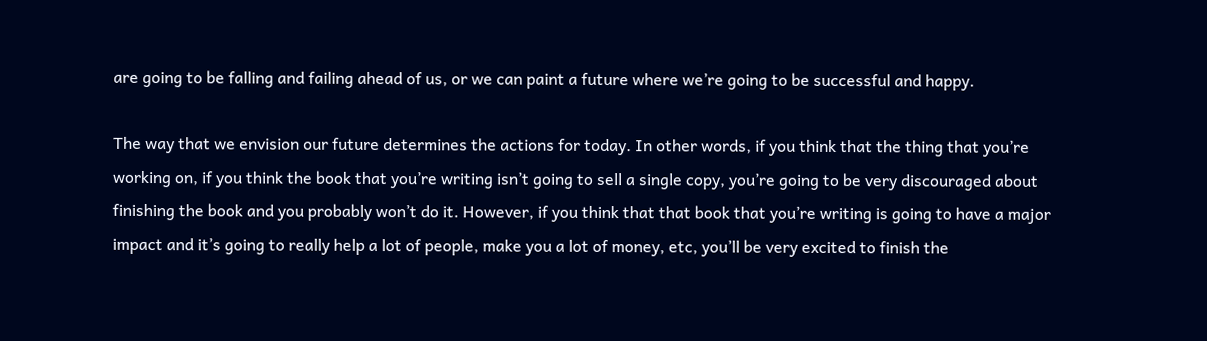are going to be falling and failing ahead of us, or we can paint a future where we’re going to be successful and happy.

The way that we envision our future determines the actions for today. In other words, if you think that the thing that you’re working on, if you think the book that you’re writing isn’t going to sell a single copy, you’re going to be very discouraged about finishing the book and you probably won’t do it. However, if you think that that book that you’re writing is going to have a major impact and it’s going to really help a lot of people, make you a lot of money, etc, you’ll be very excited to finish the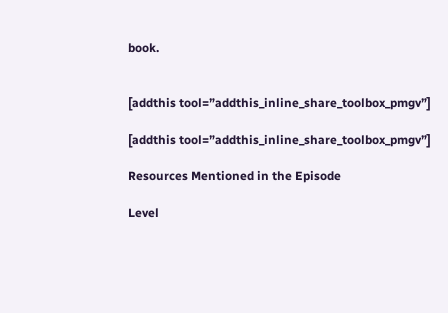book.


[addthis tool=”addthis_inline_share_toolbox_pmgv”]

[addthis tool=”addthis_inline_share_toolbox_pmgv”]

Resources Mentioned in the Episode

Level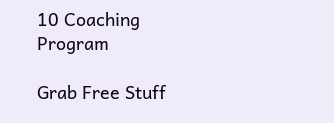10 Coaching Program

Grab Free Stuff